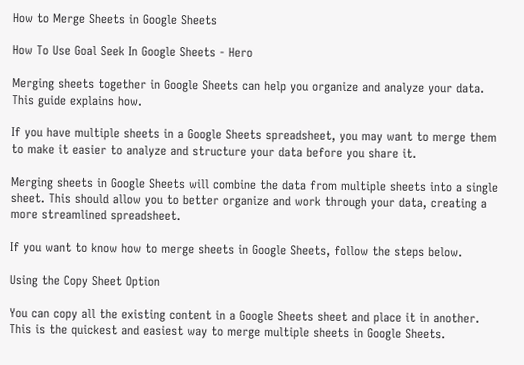How to Merge Sheets in Google Sheets

How To Use Goal Seek In Google Sheets - Hero

Merging sheets together in Google Sheets can help you organize and analyze your data. This guide explains how.

If you have multiple sheets in a Google Sheets spreadsheet, you may want to merge them to make it easier to analyze and structure your data before you share it.

Merging sheets in Google Sheets will combine the data from multiple sheets into a single sheet. This should allow you to better organize and work through your data, creating a more streamlined spreadsheet.

If you want to know how to merge sheets in Google Sheets, follow the steps below.

Using the Copy Sheet Option

You can copy all the existing content in a Google Sheets sheet and place it in another. This is the quickest and easiest way to merge multiple sheets in Google Sheets.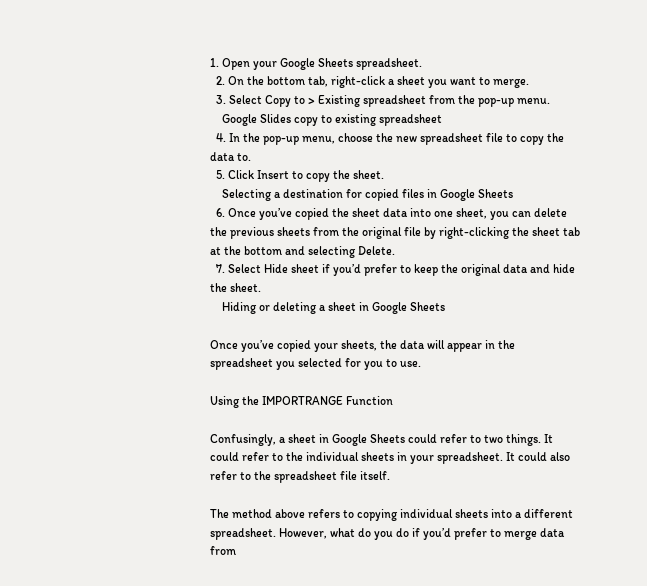1. Open your Google Sheets spreadsheet.
  2. On the bottom tab, right-click a sheet you want to merge.
  3. Select Copy to > Existing spreadsheet from the pop-up menu.
    Google Slides copy to existing spreadsheet
  4. In the pop-up menu, choose the new spreadsheet file to copy the data to.
  5. Click Insert to copy the sheet.
    Selecting a destination for copied files in Google Sheets
  6. Once you’ve copied the sheet data into one sheet, you can delete the previous sheets from the original file by right-clicking the sheet tab at the bottom and selecting Delete.
  7. Select Hide sheet if you’d prefer to keep the original data and hide the sheet.
    Hiding or deleting a sheet in Google Sheets

Once you’ve copied your sheets, the data will appear in the spreadsheet you selected for you to use.

Using the IMPORTRANGE Function

Confusingly, a sheet in Google Sheets could refer to two things. It could refer to the individual sheets in your spreadsheet. It could also refer to the spreadsheet file itself.

The method above refers to copying individual sheets into a different spreadsheet. However, what do you do if you’d prefer to merge data from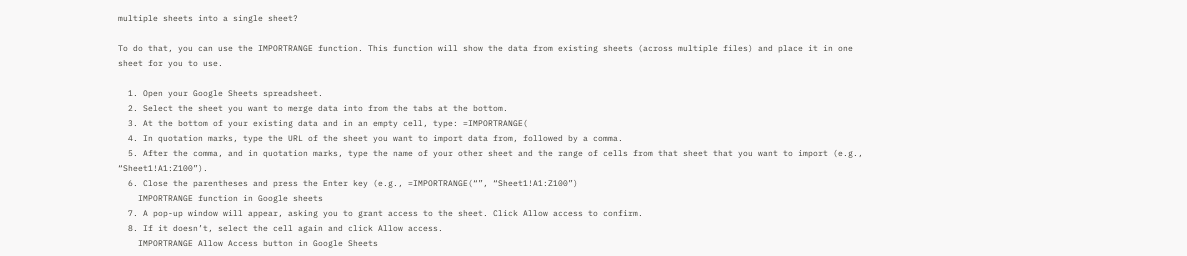multiple sheets into a single sheet?

To do that, you can use the IMPORTRANGE function. This function will show the data from existing sheets (across multiple files) and place it in one sheet for you to use.

  1. Open your Google Sheets spreadsheet.
  2. Select the sheet you want to merge data into from the tabs at the bottom.
  3. At the bottom of your existing data and in an empty cell, type: =IMPORTRANGE(
  4. In quotation marks, type the URL of the sheet you want to import data from, followed by a comma.
  5. After the comma, and in quotation marks, type the name of your other sheet and the range of cells from that sheet that you want to import (e.g., “Sheet1!A1:Z100”).
  6. Close the parentheses and press the Enter key (e.g., =IMPORTRANGE(“”, “Sheet1!A1:Z100”)
    IMPORTRANGE function in Google sheets
  7. A pop-up window will appear, asking you to grant access to the sheet. Click Allow access to confirm.
  8. If it doesn’t, select the cell again and click Allow access.
    IMPORTRANGE Allow Access button in Google Sheets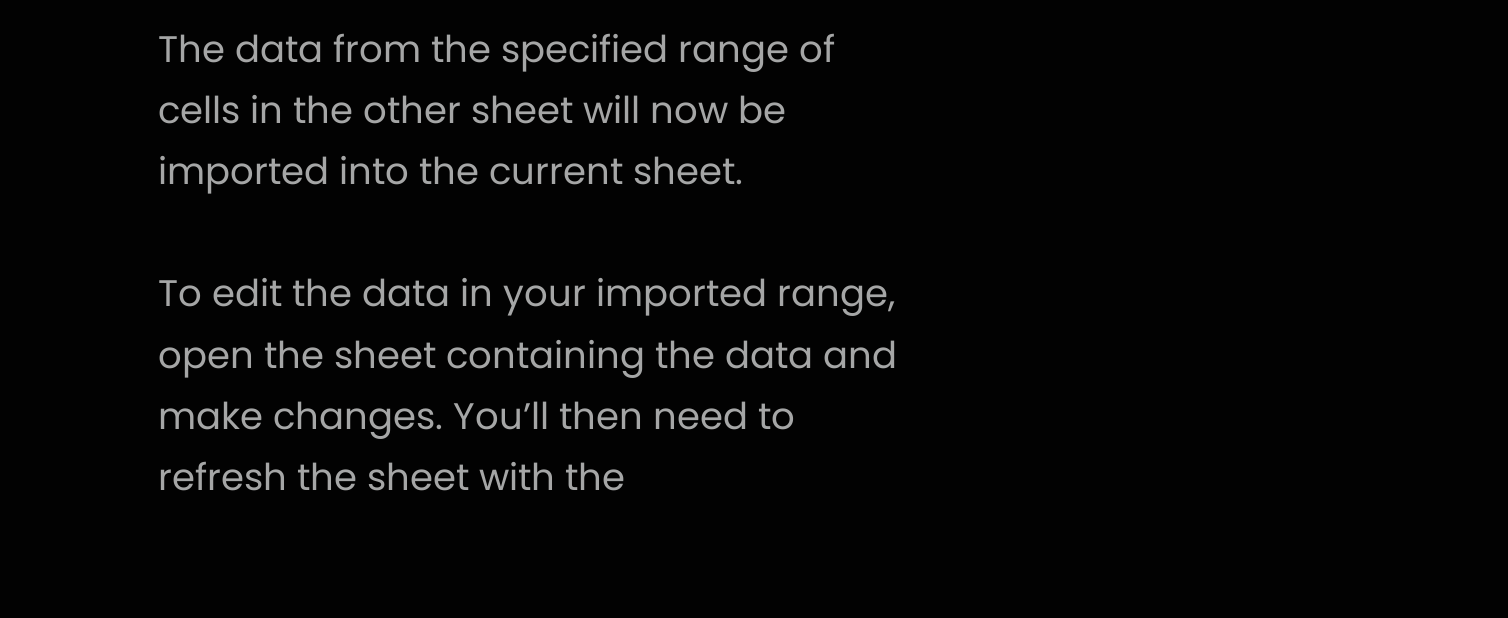The data from the specified range of cells in the other sheet will now be imported into the current sheet.

To edit the data in your imported range, open the sheet containing the data and make changes. You’ll then need to refresh the sheet with the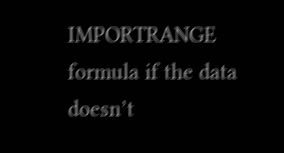IMPORTRANGE formula if the data doesn’t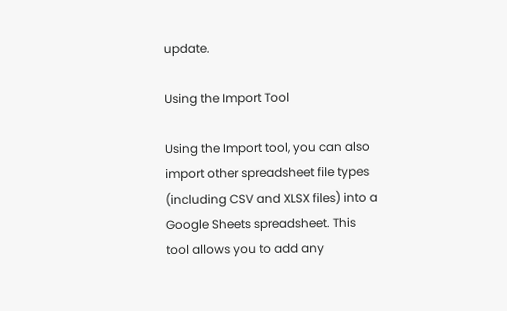update.

Using the Import Tool

Using the Import tool, you can also import other spreadsheet file types (including CSV and XLSX files) into a Google Sheets spreadsheet. This tool allows you to add any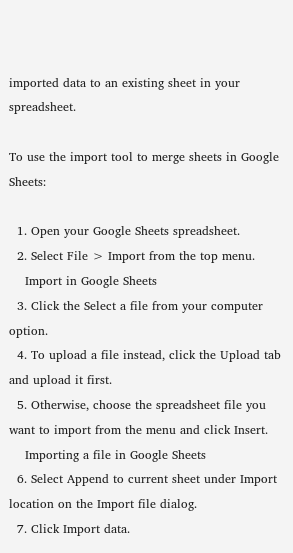imported data to an existing sheet in your spreadsheet.

To use the import tool to merge sheets in Google Sheets:

  1. Open your Google Sheets spreadsheet.
  2. Select File > Import from the top menu.
    Import in Google Sheets
  3. Click the Select a file from your computer option.
  4. To upload a file instead, click the Upload tab and upload it first.
  5. Otherwise, choose the spreadsheet file you want to import from the menu and click Insert.
    Importing a file in Google Sheets
  6. Select Append to current sheet under Import location on the Import file dialog.
  7. Click Import data.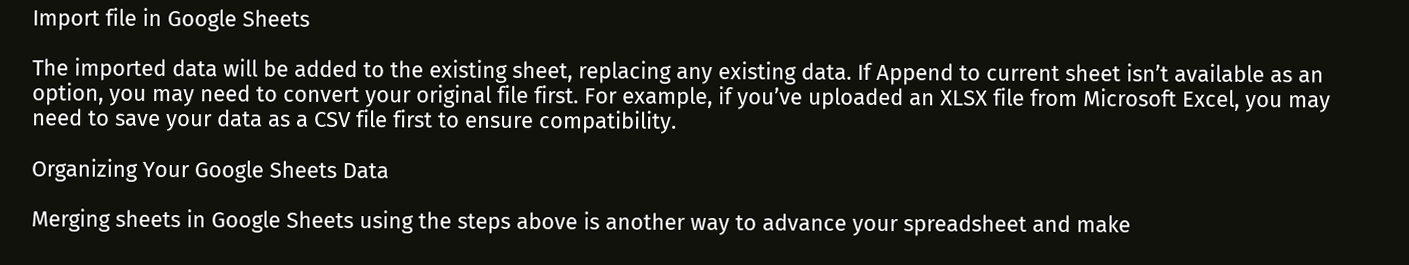Import file in Google Sheets

The imported data will be added to the existing sheet, replacing any existing data. If Append to current sheet isn’t available as an option, you may need to convert your original file first. For example, if you’ve uploaded an XLSX file from Microsoft Excel, you may need to save your data as a CSV file first to ensure compatibility.

Organizing Your Google Sheets Data

Merging sheets in Google Sheets using the steps above is another way to advance your spreadsheet and make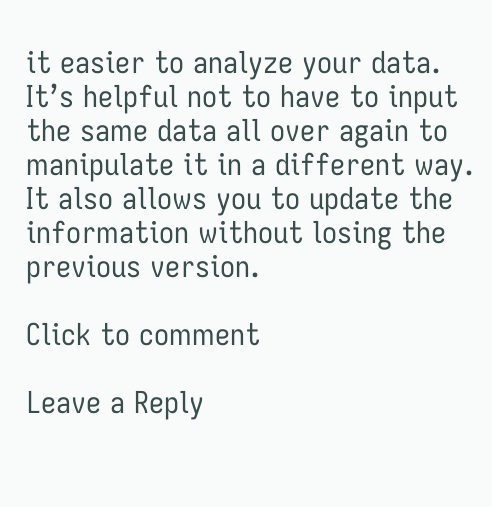it easier to analyze your data. It’s helpful not to have to input the same data all over again to manipulate it in a different way. It also allows you to update the information without losing the previous version.

Click to comment

Leave a Reply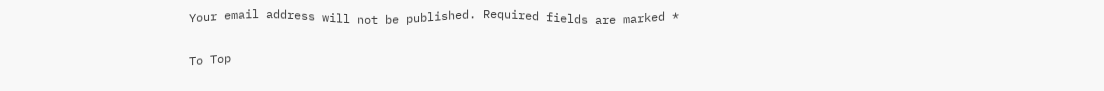Your email address will not be published. Required fields are marked *


To Top